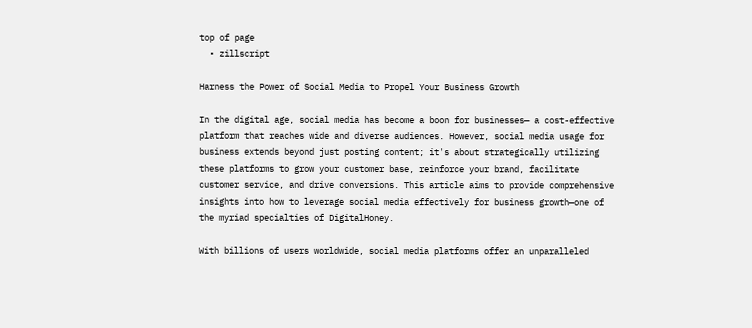top of page
  • zillscript

Harness the Power of Social Media to Propel Your Business Growth

In the digital age, social media has become a boon for businesses— a cost-effective platform that reaches wide and diverse audiences. However, social media usage for business extends beyond just posting content; it's about strategically utilizing these platforms to grow your customer base, reinforce your brand, facilitate customer service, and drive conversions. This article aims to provide comprehensive insights into how to leverage social media effectively for business growth—one of the myriad specialties of DigitalHoney.

With billions of users worldwide, social media platforms offer an unparalleled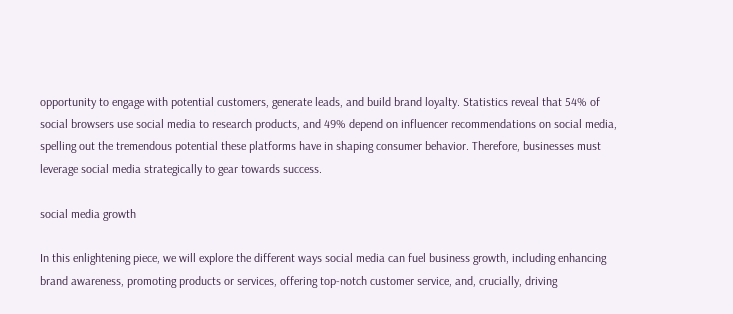opportunity to engage with potential customers, generate leads, and build brand loyalty. Statistics reveal that 54% of social browsers use social media to research products, and 49% depend on influencer recommendations on social media, spelling out the tremendous potential these platforms have in shaping consumer behavior. Therefore, businesses must leverage social media strategically to gear towards success.

social media growth

In this enlightening piece, we will explore the different ways social media can fuel business growth, including enhancing brand awareness, promoting products or services, offering top-notch customer service, and, crucially, driving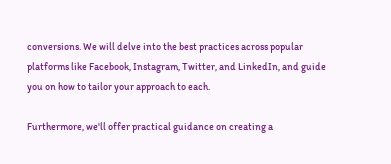conversions. We will delve into the best practices across popular platforms like Facebook, Instagram, Twitter, and LinkedIn, and guide you on how to tailor your approach to each.

Furthermore, we'll offer practical guidance on creating a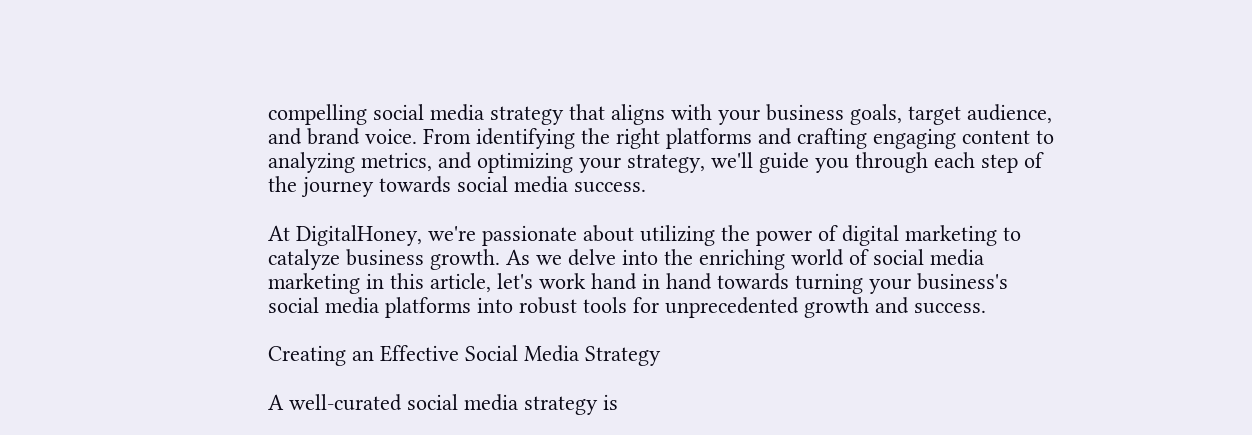compelling social media strategy that aligns with your business goals, target audience, and brand voice. From identifying the right platforms and crafting engaging content to analyzing metrics, and optimizing your strategy, we'll guide you through each step of the journey towards social media success.

At DigitalHoney, we're passionate about utilizing the power of digital marketing to catalyze business growth. As we delve into the enriching world of social media marketing in this article, let's work hand in hand towards turning your business's social media platforms into robust tools for unprecedented growth and success.

Creating an Effective Social Media Strategy

A well-curated social media strategy is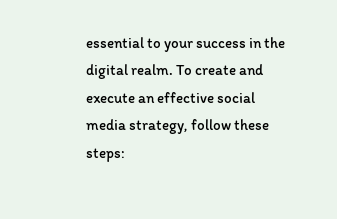essential to your success in the digital realm. To create and execute an effective social media strategy, follow these steps: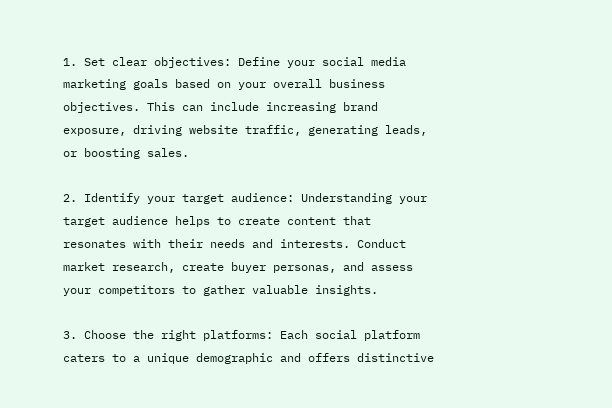1. Set clear objectives: Define your social media marketing goals based on your overall business objectives. This can include increasing brand exposure, driving website traffic, generating leads, or boosting sales.

2. Identify your target audience: Understanding your target audience helps to create content that resonates with their needs and interests. Conduct market research, create buyer personas, and assess your competitors to gather valuable insights.

3. Choose the right platforms: Each social platform caters to a unique demographic and offers distinctive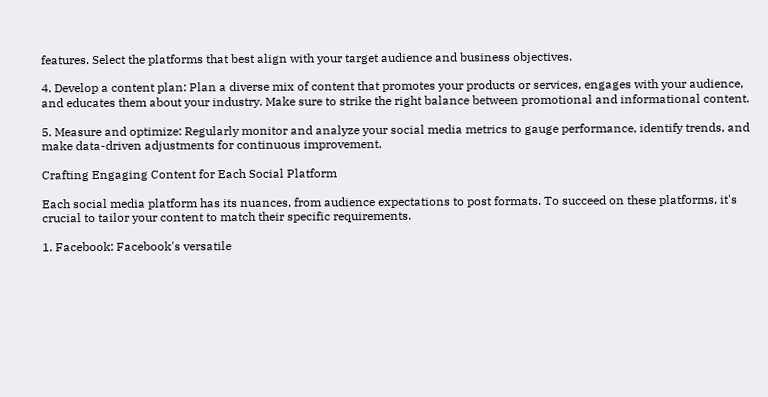features. Select the platforms that best align with your target audience and business objectives.

4. Develop a content plan: Plan a diverse mix of content that promotes your products or services, engages with your audience, and educates them about your industry. Make sure to strike the right balance between promotional and informational content.

5. Measure and optimize: Regularly monitor and analyze your social media metrics to gauge performance, identify trends, and make data-driven adjustments for continuous improvement.

Crafting Engaging Content for Each Social Platform

Each social media platform has its nuances, from audience expectations to post formats. To succeed on these platforms, it's crucial to tailor your content to match their specific requirements.

1. Facebook: Facebook's versatile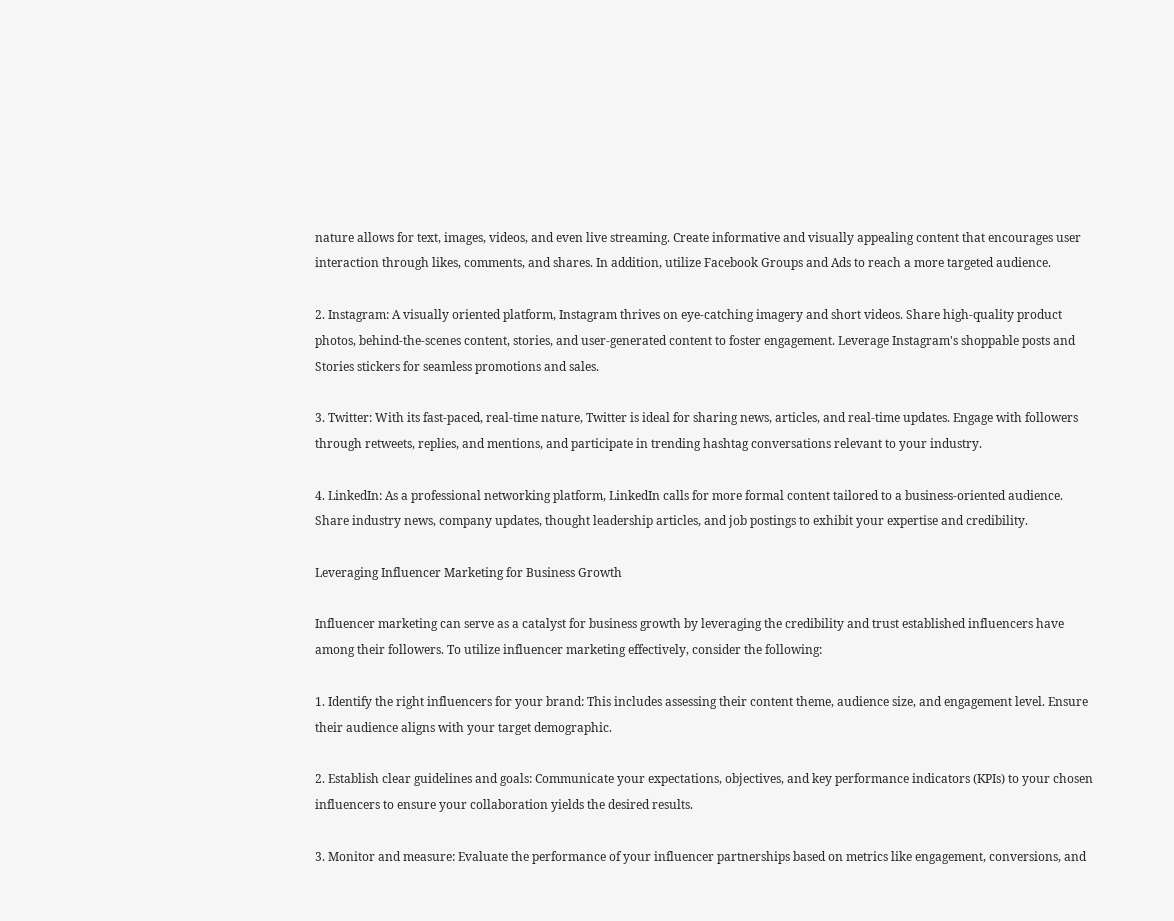nature allows for text, images, videos, and even live streaming. Create informative and visually appealing content that encourages user interaction through likes, comments, and shares. In addition, utilize Facebook Groups and Ads to reach a more targeted audience.

2. Instagram: A visually oriented platform, Instagram thrives on eye-catching imagery and short videos. Share high-quality product photos, behind-the-scenes content, stories, and user-generated content to foster engagement. Leverage Instagram's shoppable posts and Stories stickers for seamless promotions and sales.

3. Twitter: With its fast-paced, real-time nature, Twitter is ideal for sharing news, articles, and real-time updates. Engage with followers through retweets, replies, and mentions, and participate in trending hashtag conversations relevant to your industry.

4. LinkedIn: As a professional networking platform, LinkedIn calls for more formal content tailored to a business-oriented audience. Share industry news, company updates, thought leadership articles, and job postings to exhibit your expertise and credibility.

Leveraging Influencer Marketing for Business Growth

Influencer marketing can serve as a catalyst for business growth by leveraging the credibility and trust established influencers have among their followers. To utilize influencer marketing effectively, consider the following:

1. Identify the right influencers for your brand: This includes assessing their content theme, audience size, and engagement level. Ensure their audience aligns with your target demographic.

2. Establish clear guidelines and goals: Communicate your expectations, objectives, and key performance indicators (KPIs) to your chosen influencers to ensure your collaboration yields the desired results.

3. Monitor and measure: Evaluate the performance of your influencer partnerships based on metrics like engagement, conversions, and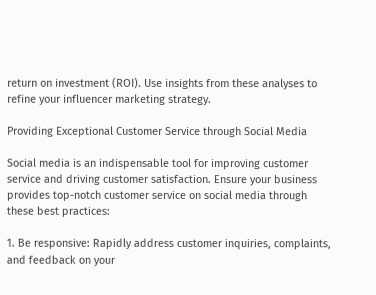return on investment (ROI). Use insights from these analyses to refine your influencer marketing strategy.

Providing Exceptional Customer Service through Social Media

Social media is an indispensable tool for improving customer service and driving customer satisfaction. Ensure your business provides top-notch customer service on social media through these best practices:

1. Be responsive: Rapidly address customer inquiries, complaints, and feedback on your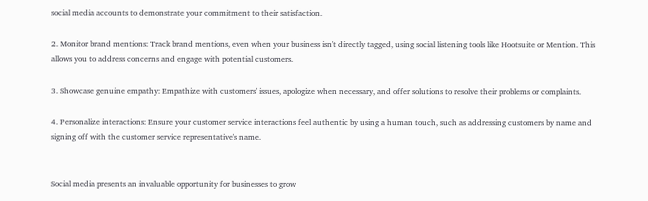social media accounts to demonstrate your commitment to their satisfaction.

2. Monitor brand mentions: Track brand mentions, even when your business isn't directly tagged, using social listening tools like Hootsuite or Mention. This allows you to address concerns and engage with potential customers.

3. Showcase genuine empathy: Empathize with customers' issues, apologize when necessary, and offer solutions to resolve their problems or complaints.

4. Personalize interactions: Ensure your customer service interactions feel authentic by using a human touch, such as addressing customers by name and signing off with the customer service representative's name.


Social media presents an invaluable opportunity for businesses to grow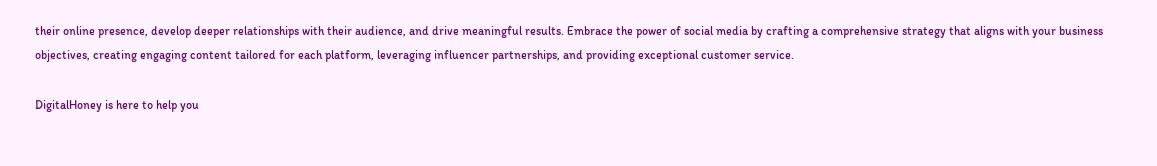their online presence, develop deeper relationships with their audience, and drive meaningful results. Embrace the power of social media by crafting a comprehensive strategy that aligns with your business objectives, creating engaging content tailored for each platform, leveraging influencer partnerships, and providing exceptional customer service.

DigitalHoney is here to help you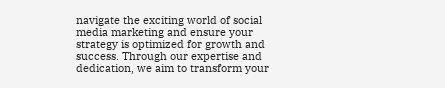navigate the exciting world of social media marketing and ensure your strategy is optimized for growth and success. Through our expertise and dedication, we aim to transform your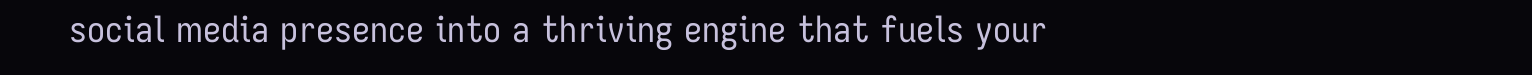social media presence into a thriving engine that fuels your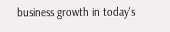business growth in today's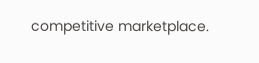competitive marketplace.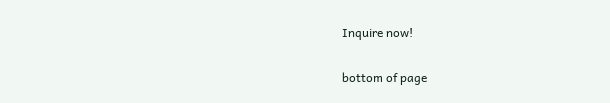Inquire now!


bottom of page